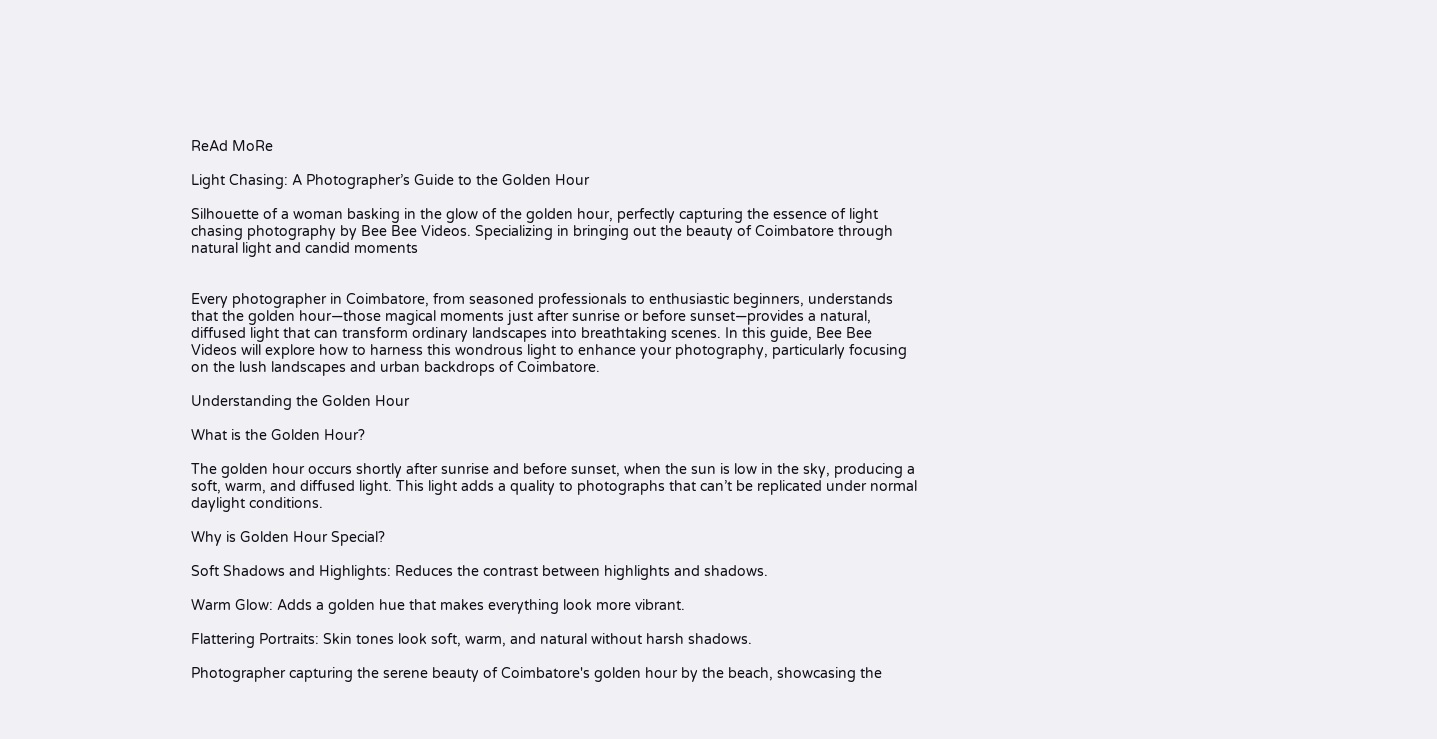ReAd MoRe

Light Chasing: A Photographer’s Guide to the Golden Hour

Silhouette of a woman basking in the glow of the golden hour, perfectly capturing the essence of light chasing photography by Bee Bee Videos. Specializing in bringing out the beauty of Coimbatore through natural light and candid moments


Every photographer in Coimbatore, from seasoned professionals to enthusiastic beginners, understands that the golden hour—those magical moments just after sunrise or before sunset—provides a natural, diffused light that can transform ordinary landscapes into breathtaking scenes. In this guide, Bee Bee Videos will explore how to harness this wondrous light to enhance your photography, particularly focusing on the lush landscapes and urban backdrops of Coimbatore.

Understanding the Golden Hour

What is the Golden Hour?

The golden hour occurs shortly after sunrise and before sunset, when the sun is low in the sky, producing a soft, warm, and diffused light. This light adds a quality to photographs that can’t be replicated under normal daylight conditions.

Why is Golden Hour Special?

Soft Shadows and Highlights: Reduces the contrast between highlights and shadows.

Warm Glow: Adds a golden hue that makes everything look more vibrant.

Flattering Portraits: Skin tones look soft, warm, and natural without harsh shadows.

Photographer capturing the serene beauty of Coimbatore's golden hour by the beach, showcasing the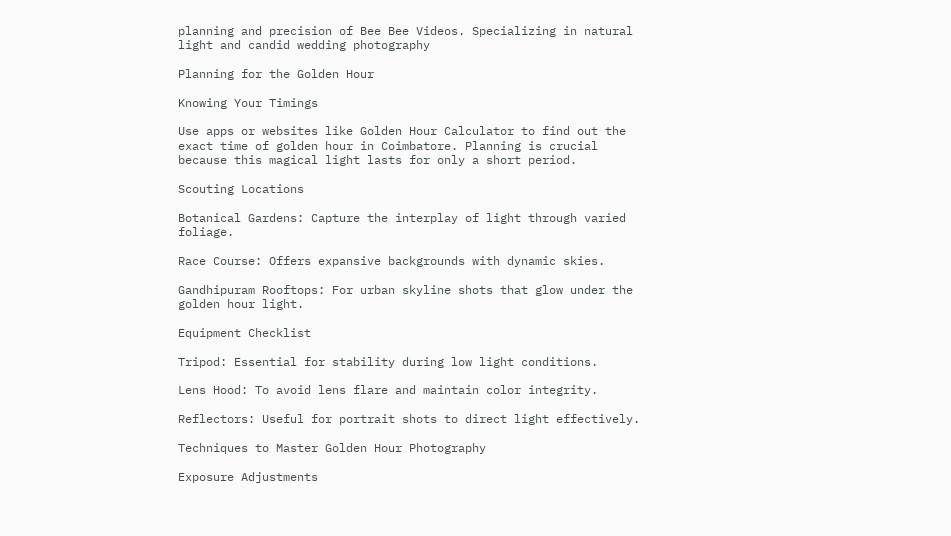planning and precision of Bee Bee Videos. Specializing in natural light and candid wedding photography

Planning for the Golden Hour

Knowing Your Timings

Use apps or websites like Golden Hour Calculator to find out the exact time of golden hour in Coimbatore. Planning is crucial because this magical light lasts for only a short period.

Scouting Locations

Botanical Gardens: Capture the interplay of light through varied foliage.

Race Course: Offers expansive backgrounds with dynamic skies.

Gandhipuram Rooftops: For urban skyline shots that glow under the golden hour light.

Equipment Checklist

Tripod: Essential for stability during low light conditions.

Lens Hood: To avoid lens flare and maintain color integrity.

Reflectors: Useful for portrait shots to direct light effectively.

Techniques to Master Golden Hour Photography

Exposure Adjustments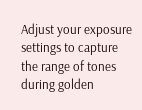Adjust your exposure settings to capture the range of tones during golden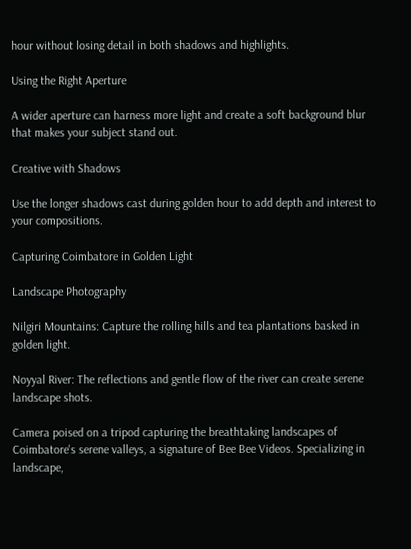hour without losing detail in both shadows and highlights.

Using the Right Aperture

A wider aperture can harness more light and create a soft background blur that makes your subject stand out.

Creative with Shadows

Use the longer shadows cast during golden hour to add depth and interest to your compositions.

Capturing Coimbatore in Golden Light

Landscape Photography

Nilgiri Mountains: Capture the rolling hills and tea plantations basked in golden light.

Noyyal River: The reflections and gentle flow of the river can create serene landscape shots.

Camera poised on a tripod capturing the breathtaking landscapes of Coimbatore's serene valleys, a signature of Bee Bee Videos. Specializing in landscape,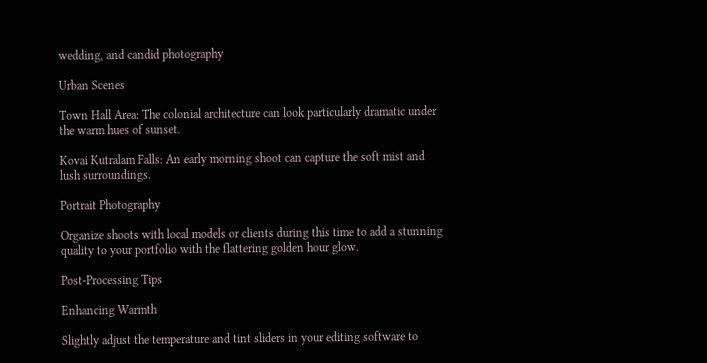wedding, and candid photography

Urban Scenes

Town Hall Area: The colonial architecture can look particularly dramatic under the warm hues of sunset.

Kovai Kutralam Falls: An early morning shoot can capture the soft mist and lush surroundings.

Portrait Photography

Organize shoots with local models or clients during this time to add a stunning quality to your portfolio with the flattering golden hour glow.

Post-Processing Tips

Enhancing Warmth

Slightly adjust the temperature and tint sliders in your editing software to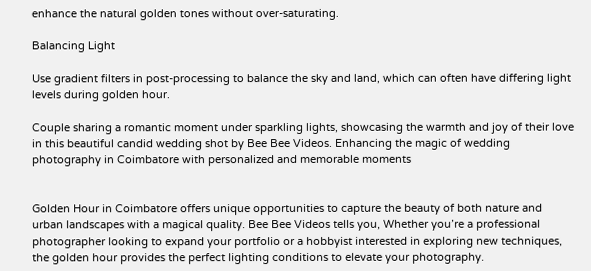enhance the natural golden tones without over-saturating.

Balancing Light

Use gradient filters in post-processing to balance the sky and land, which can often have differing light levels during golden hour.

Couple sharing a romantic moment under sparkling lights, showcasing the warmth and joy of their love in this beautiful candid wedding shot by Bee Bee Videos. Enhancing the magic of wedding photography in Coimbatore with personalized and memorable moments


Golden Hour in Coimbatore offers unique opportunities to capture the beauty of both nature and urban landscapes with a magical quality. Bee Bee Videos tells you, Whether you’re a professional photographer looking to expand your portfolio or a hobbyist interested in exploring new techniques, the golden hour provides the perfect lighting conditions to elevate your photography.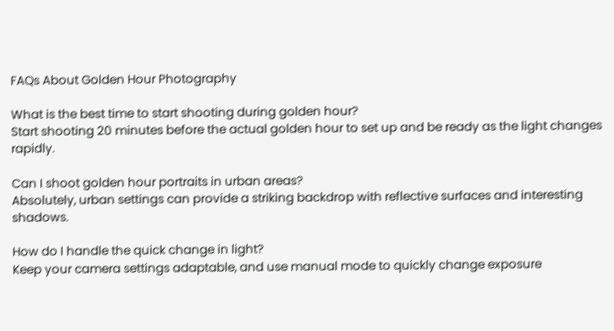FAQs About Golden Hour Photography

What is the best time to start shooting during golden hour?
Start shooting 20 minutes before the actual golden hour to set up and be ready as the light changes rapidly.

Can I shoot golden hour portraits in urban areas?
Absolutely, urban settings can provide a striking backdrop with reflective surfaces and interesting shadows.

How do I handle the quick change in light?
Keep your camera settings adaptable, and use manual mode to quickly change exposure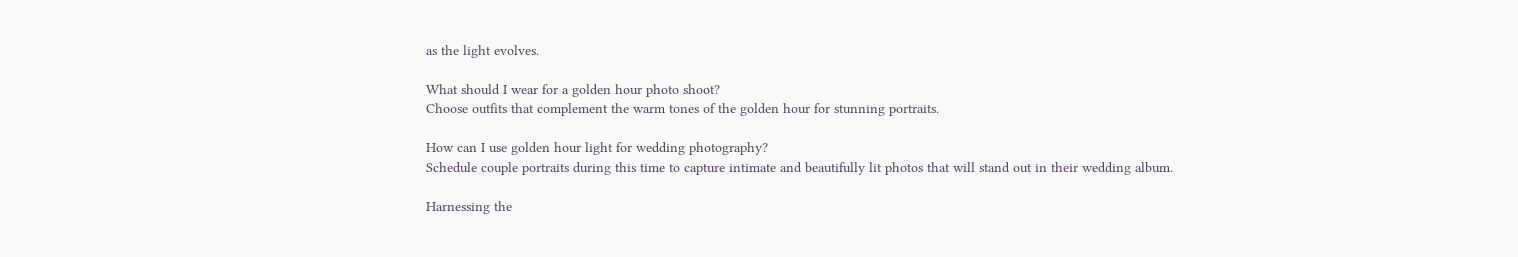as the light evolves.

What should I wear for a golden hour photo shoot?
Choose outfits that complement the warm tones of the golden hour for stunning portraits.

How can I use golden hour light for wedding photography?
Schedule couple portraits during this time to capture intimate and beautifully lit photos that will stand out in their wedding album.

Harnessing the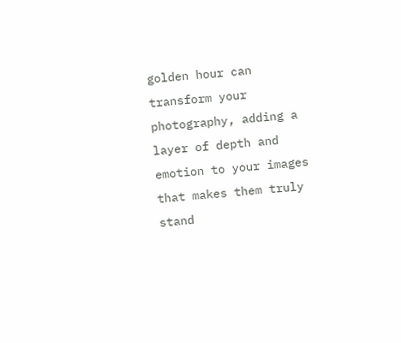golden hour can transform your photography, adding a layer of depth and emotion to your images that makes them truly stand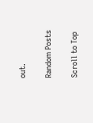out.

Random Posts

Scroll to Top